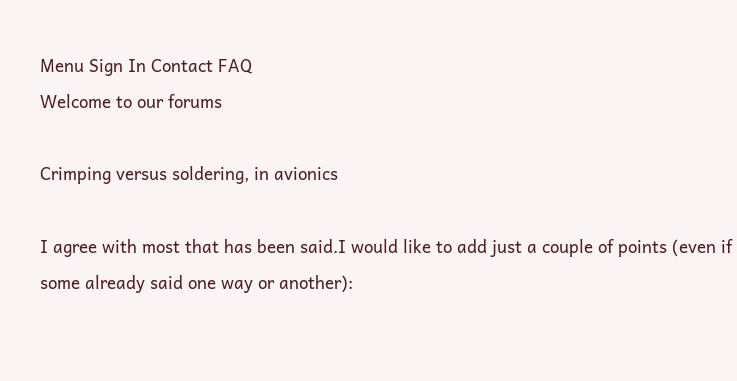Menu Sign In Contact FAQ
Welcome to our forums

Crimping versus soldering, in avionics

I agree with most that has been said.I would like to add just a couple of points (even if some already said one way or another):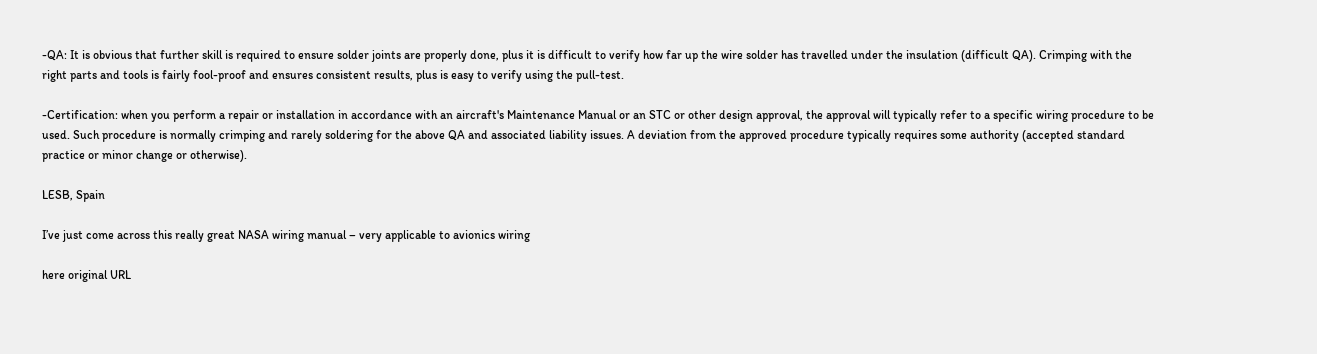-QA: It is obvious that further skill is required to ensure solder joints are properly done, plus it is difficult to verify how far up the wire solder has travelled under the insulation (difficult QA). Crimping with the right parts and tools is fairly fool-proof and ensures consistent results, plus is easy to verify using the pull-test.

-Certification: when you perform a repair or installation in accordance with an aircraft's Maintenance Manual or an STC or other design approval, the approval will typically refer to a specific wiring procedure to be used. Such procedure is normally crimping and rarely soldering for the above QA and associated liability issues. A deviation from the approved procedure typically requires some authority (accepted standard practice or minor change or otherwise).

LESB, Spain

I’ve just come across this really great NASA wiring manual – very applicable to avionics wiring

here original URL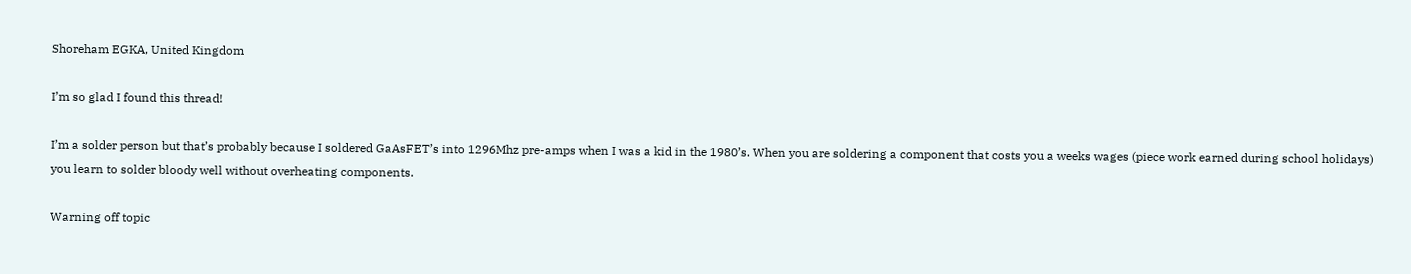Shoreham EGKA, United Kingdom

I’m so glad I found this thread!

I’m a solder person but that’s probably because I soldered GaAsFET’s into 1296Mhz pre-amps when I was a kid in the 1980’s. When you are soldering a component that costs you a weeks wages (piece work earned during school holidays) you learn to solder bloody well without overheating components.

Warning off topic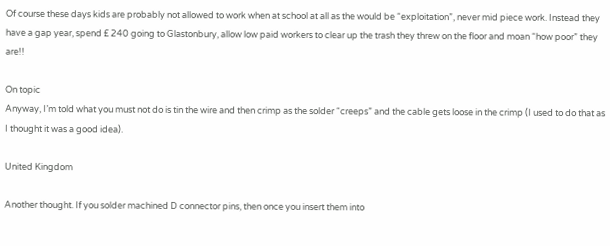Of course these days kids are probably not allowed to work when at school at all as the would be “exploitation”, never mid piece work. Instead they have a gap year, spend £ 240 going to Glastonbury, allow low paid workers to clear up the trash they threw on the floor and moan “how poor” they are!!

On topic
Anyway, I’m told what you must not do is tin the wire and then crimp as the solder “creeps” and the cable gets loose in the crimp (I used to do that as I thought it was a good idea).

United Kingdom

Another thought. If you solder machined D connector pins, then once you insert them into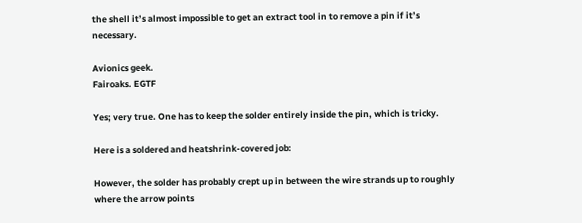the shell it’s almost impossible to get an extract tool in to remove a pin if it’s necessary.

Avionics geek.
Fairoaks. EGTF

Yes; very true. One has to keep the solder entirely inside the pin, which is tricky.

Here is a soldered and heatshrink-covered job:

However, the solder has probably crept up in between the wire strands up to roughly where the arrow points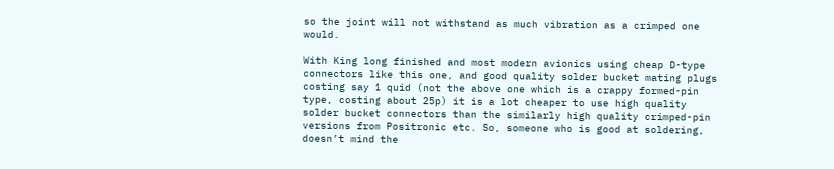so the joint will not withstand as much vibration as a crimped one would.

With King long finished and most modern avionics using cheap D-type connectors like this one, and good quality solder bucket mating plugs costing say 1 quid (not the above one which is a crappy formed-pin type, costing about 25p) it is a lot cheaper to use high quality solder bucket connectors than the similarly high quality crimped-pin versions from Positronic etc. So, someone who is good at soldering, doesn’t mind the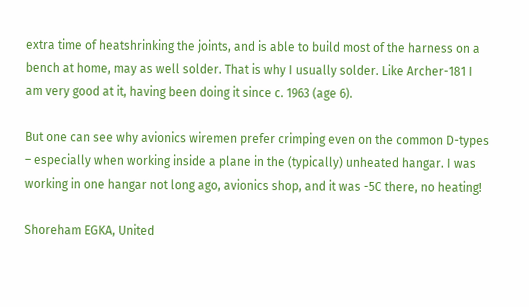extra time of heatshrinking the joints, and is able to build most of the harness on a bench at home, may as well solder. That is why I usually solder. Like Archer-181 I am very good at it, having been doing it since c. 1963 (age 6).

But one can see why avionics wiremen prefer crimping even on the common D-types – especially when working inside a plane in the (typically) unheated hangar. I was working in one hangar not long ago, avionics shop, and it was -5C there, no heating!

Shoreham EGKA, United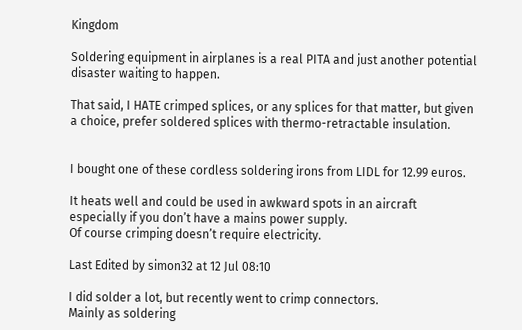Kingdom

Soldering equipment in airplanes is a real PITA and just another potential disaster waiting to happen.

That said, I HATE crimped splices, or any splices for that matter, but given a choice, prefer soldered splices with thermo-retractable insulation.


I bought one of these cordless soldering irons from LIDL for 12.99 euros.

It heats well and could be used in awkward spots in an aircraft especially if you don’t have a mains power supply.
Of course crimping doesn’t require electricity.

Last Edited by simon32 at 12 Jul 08:10

I did solder a lot, but recently went to crimp connectors.
Mainly as soldering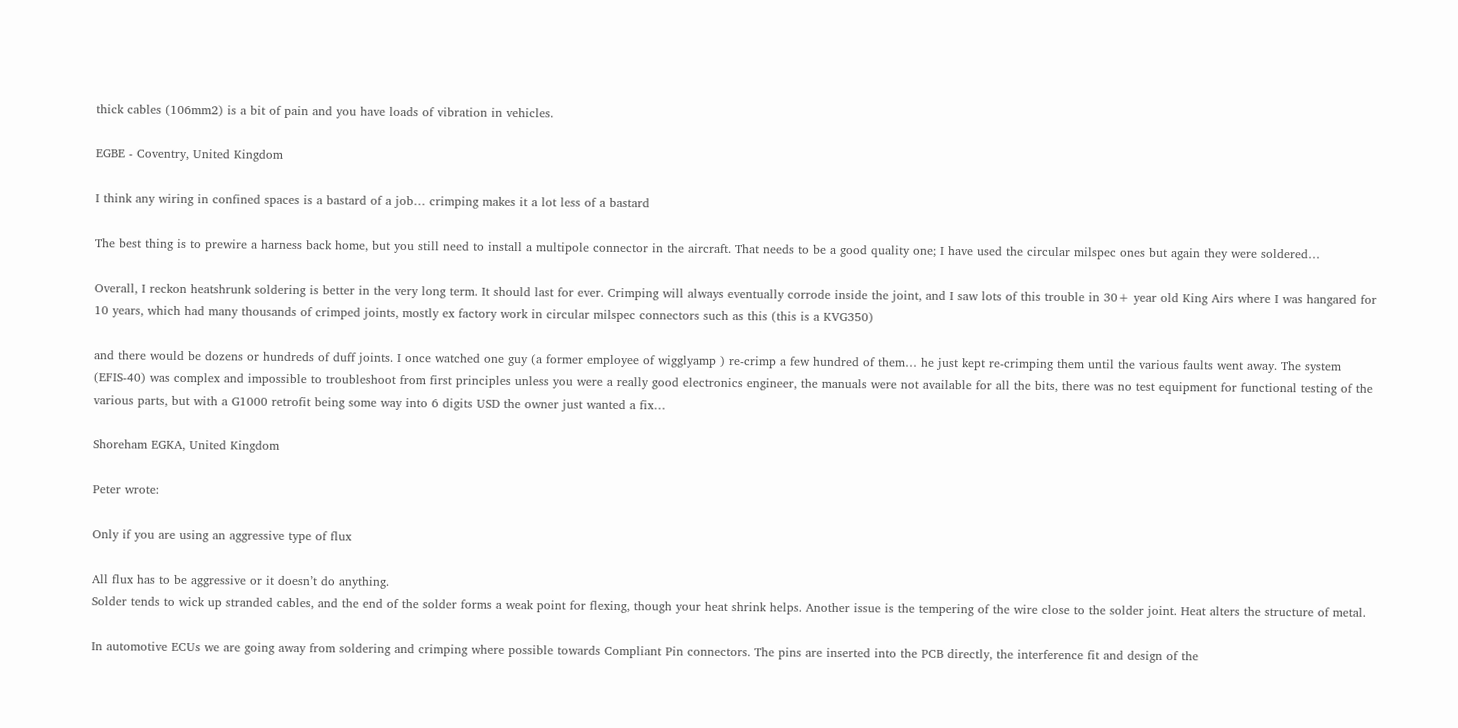thick cables (106mm2) is a bit of pain and you have loads of vibration in vehicles.

EGBE - Coventry, United Kingdom

I think any wiring in confined spaces is a bastard of a job… crimping makes it a lot less of a bastard

The best thing is to prewire a harness back home, but you still need to install a multipole connector in the aircraft. That needs to be a good quality one; I have used the circular milspec ones but again they were soldered…

Overall, I reckon heatshrunk soldering is better in the very long term. It should last for ever. Crimping will always eventually corrode inside the joint, and I saw lots of this trouble in 30+ year old King Airs where I was hangared for 10 years, which had many thousands of crimped joints, mostly ex factory work in circular milspec connectors such as this (this is a KVG350)

and there would be dozens or hundreds of duff joints. I once watched one guy (a former employee of wigglyamp ) re-crimp a few hundred of them… he just kept re-crimping them until the various faults went away. The system (EFIS-40) was complex and impossible to troubleshoot from first principles unless you were a really good electronics engineer, the manuals were not available for all the bits, there was no test equipment for functional testing of the various parts, but with a G1000 retrofit being some way into 6 digits USD the owner just wanted a fix…

Shoreham EGKA, United Kingdom

Peter wrote:

Only if you are using an aggressive type of flux

All flux has to be aggressive or it doesn’t do anything.
Solder tends to wick up stranded cables, and the end of the solder forms a weak point for flexing, though your heat shrink helps. Another issue is the tempering of the wire close to the solder joint. Heat alters the structure of metal.

In automotive ECUs we are going away from soldering and crimping where possible towards Compliant Pin connectors. The pins are inserted into the PCB directly, the interference fit and design of the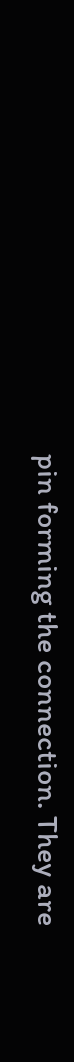pin forming the connection. They are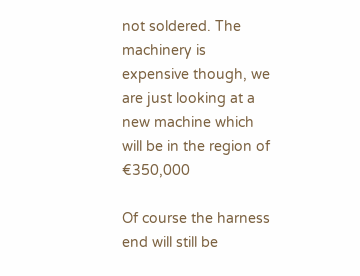not soldered. The machinery is expensive though, we are just looking at a new machine which will be in the region of €350,000

Of course the harness end will still be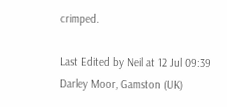crimped.

Last Edited by Neil at 12 Jul 09:39
Darley Moor, Gamston (UK)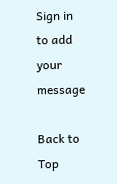Sign in to add your message

Back to Top